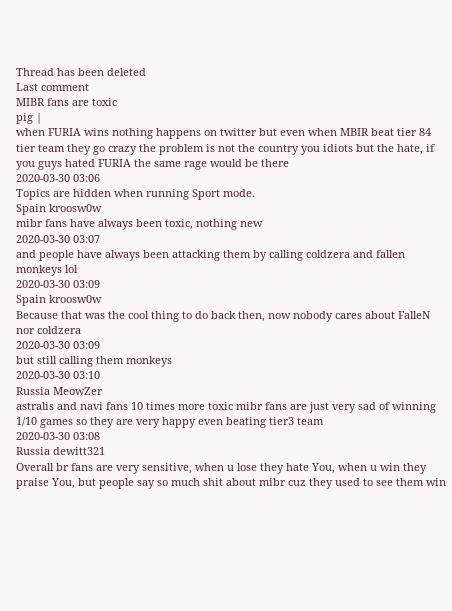Thread has been deleted
Last comment
MIBR fans are toxic
pig |
when FURIA wins nothing happens on twitter but even when MBIR beat tier 84 tier team they go crazy the problem is not the country you idiots but the hate, if you guys hated FURIA the same rage would be there
2020-03-30 03:06
Topics are hidden when running Sport mode.
Spain kroosw0w
mibr fans have always been toxic, nothing new
2020-03-30 03:07
and people have always been attacking them by calling coldzera and fallen monkeys lol
2020-03-30 03:09
Spain kroosw0w
Because that was the cool thing to do back then, now nobody cares about FalleN nor coldzera
2020-03-30 03:09
but still calling them monkeys
2020-03-30 03:10
Russia MeowZer
astralis and navi fans 10 times more toxic mibr fans are just very sad of winning 1/10 games so they are very happy even beating tier3 team
2020-03-30 03:08
Russia dewitt321
Overall br fans are very sensitive, when u lose they hate You, when u win they praise You, but people say so much shit about mibr cuz they used to see them win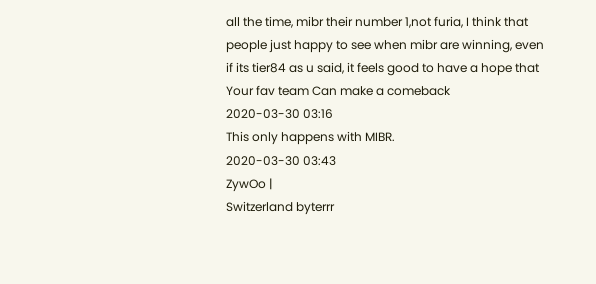all the time, mibr their number 1,not furia, I think that people just happy to see when mibr are winning, even if its tier84 as u said, it feels good to have a hope that Your fav team Can make a comeback
2020-03-30 03:16
This only happens with MIBR.
2020-03-30 03:43
ZywOo |
Switzerland byterrr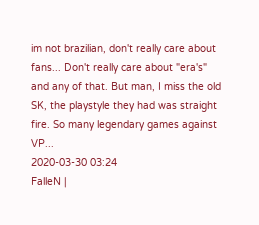im not brazilian, don't really care about fans... Don't really care about "era's" and any of that. But man, I miss the old SK, the playstyle they had was straight fire. So many legendary games against VP...
2020-03-30 03:24
FalleN |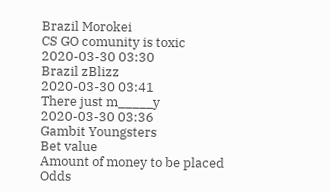Brazil Morokei
CS GO comunity is toxic
2020-03-30 03:30
Brazil zBlizz
2020-03-30 03:41
There just m_____y
2020-03-30 03:36
Gambit Youngsters
Bet value
Amount of money to be placed
Odds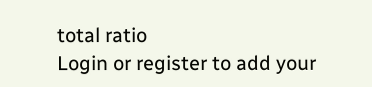total ratio
Login or register to add your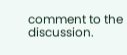comment to the discussion.